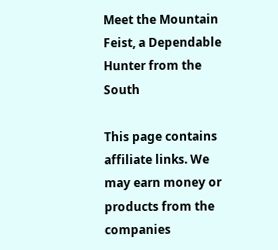Meet the Mountain Feist, a Dependable Hunter from the South

This page contains affiliate links. We may earn money or products from the companies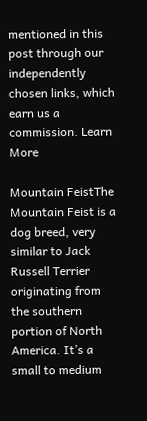mentioned in this post through our independently chosen links, which earn us a commission. Learn More

Mountain FeistThe Mountain Feist is a dog breed, very similar to Jack Russell Terrier originating from the southern portion of North America. It’s a small to medium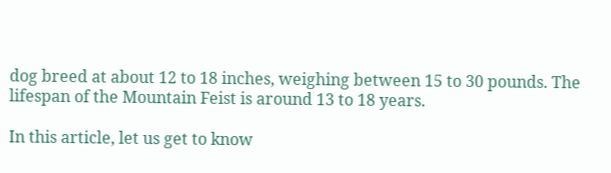dog breed at about 12 to 18 inches, weighing between 15 to 30 pounds. The lifespan of the Mountain Feist is around 13 to 18 years.

In this article, let us get to know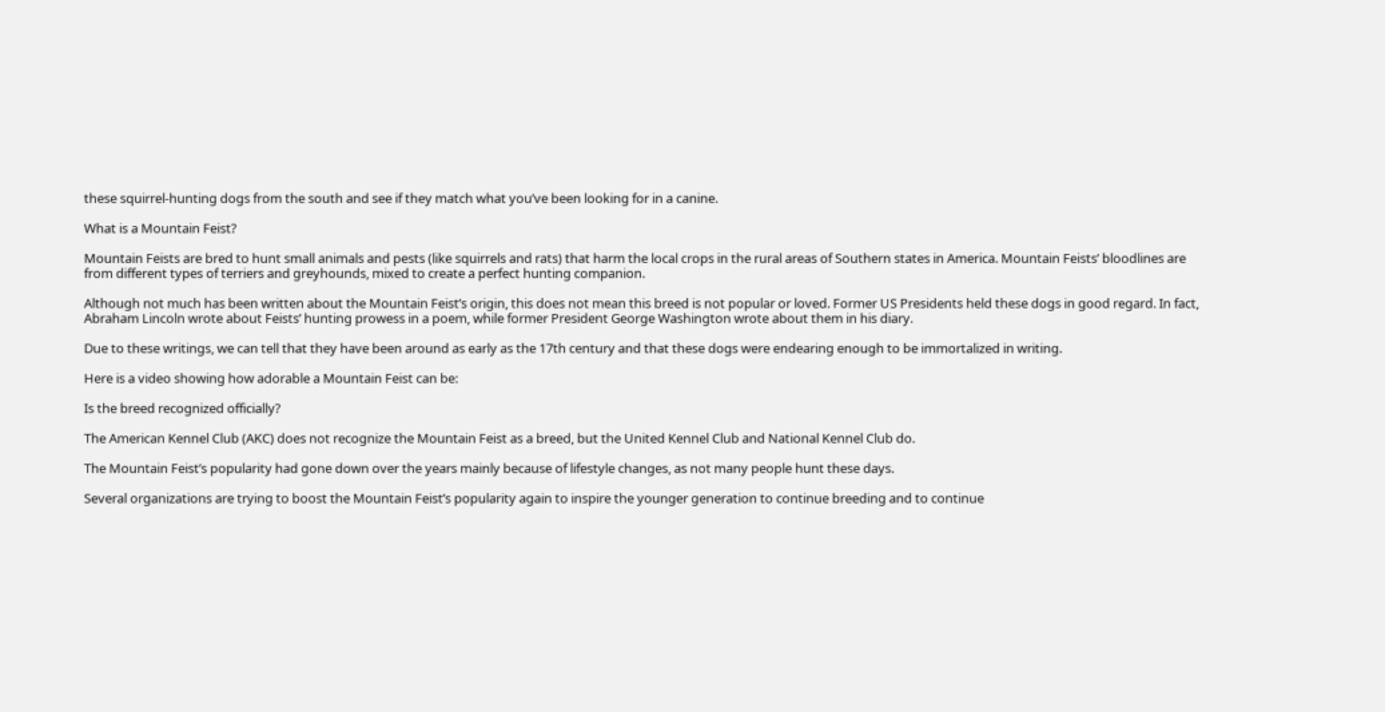these squirrel-hunting dogs from the south and see if they match what you’ve been looking for in a canine.

What is a Mountain Feist?

Mountain Feists are bred to hunt small animals and pests (like squirrels and rats) that harm the local crops in the rural areas of Southern states in America. Mountain Feists’ bloodlines are from different types of terriers and greyhounds, mixed to create a perfect hunting companion.

Although not much has been written about the Mountain Feist’s origin, this does not mean this breed is not popular or loved. Former US Presidents held these dogs in good regard. In fact, Abraham Lincoln wrote about Feists’ hunting prowess in a poem, while former President George Washington wrote about them in his diary.

Due to these writings, we can tell that they have been around as early as the 17th century and that these dogs were endearing enough to be immortalized in writing.

Here is a video showing how adorable a Mountain Feist can be:

Is the breed recognized officially?

The American Kennel Club (AKC) does not recognize the Mountain Feist as a breed, but the United Kennel Club and National Kennel Club do.

The Mountain Feist’s popularity had gone down over the years mainly because of lifestyle changes, as not many people hunt these days.

Several organizations are trying to boost the Mountain Feist’s popularity again to inspire the younger generation to continue breeding and to continue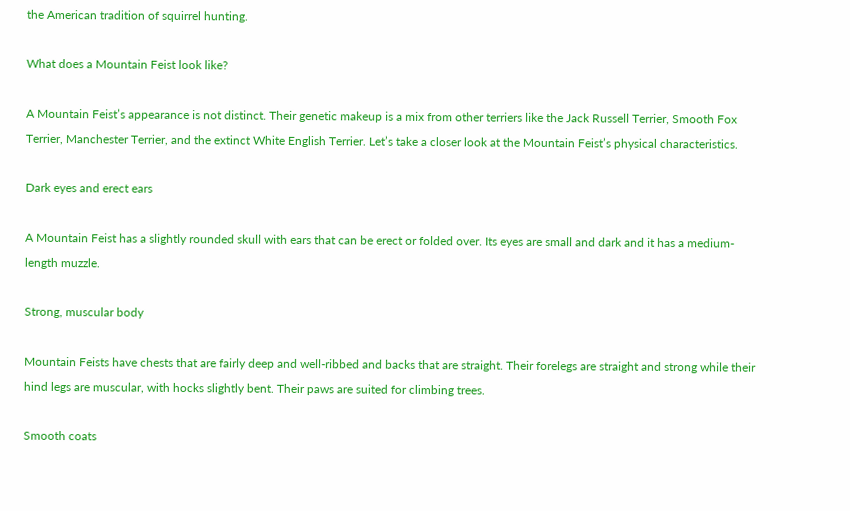the American tradition of squirrel hunting.

What does a Mountain Feist look like?

A Mountain Feist’s appearance is not distinct. Their genetic makeup is a mix from other terriers like the Jack Russell Terrier, Smooth Fox Terrier, Manchester Terrier, and the extinct White English Terrier. Let’s take a closer look at the Mountain Feist’s physical characteristics.

Dark eyes and erect ears

A Mountain Feist has a slightly rounded skull with ears that can be erect or folded over. Its eyes are small and dark and it has a medium-length muzzle.

Strong, muscular body

Mountain Feists have chests that are fairly deep and well-ribbed and backs that are straight. Their forelegs are straight and strong while their hind legs are muscular, with hocks slightly bent. Their paws are suited for climbing trees.

Smooth coats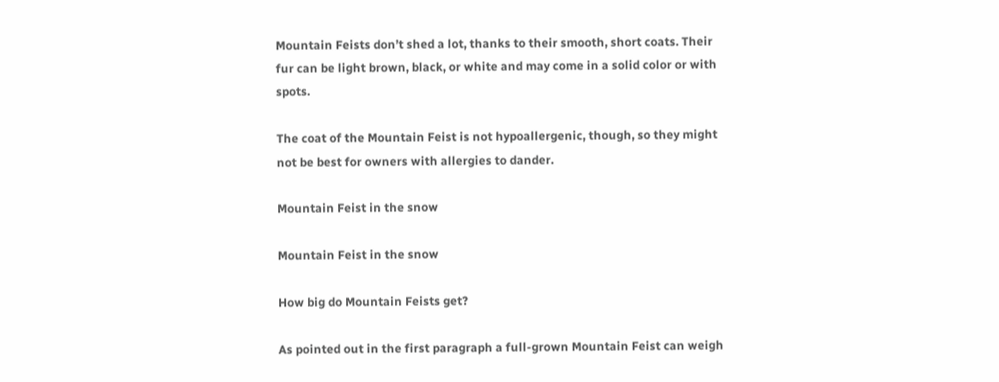Mountain Feists don’t shed a lot, thanks to their smooth, short coats. Their fur can be light brown, black, or white and may come in a solid color or with spots.

The coat of the Mountain Feist is not hypoallergenic, though, so they might not be best for owners with allergies to dander.

Mountain Feist in the snow

Mountain Feist in the snow

How big do Mountain Feists get?

As pointed out in the first paragraph a full-grown Mountain Feist can weigh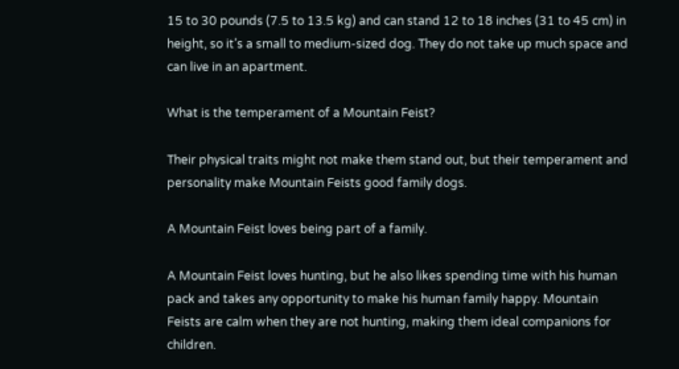15 to 30 pounds (7.5 to 13.5 kg) and can stand 12 to 18 inches (31 to 45 cm) in height, so it’s a small to medium-sized dog. They do not take up much space and can live in an apartment.

What is the temperament of a Mountain Feist?

Their physical traits might not make them stand out, but their temperament and personality make Mountain Feists good family dogs.

A Mountain Feist loves being part of a family.

A Mountain Feist loves hunting, but he also likes spending time with his human pack and takes any opportunity to make his human family happy. Mountain Feists are calm when they are not hunting, making them ideal companions for children.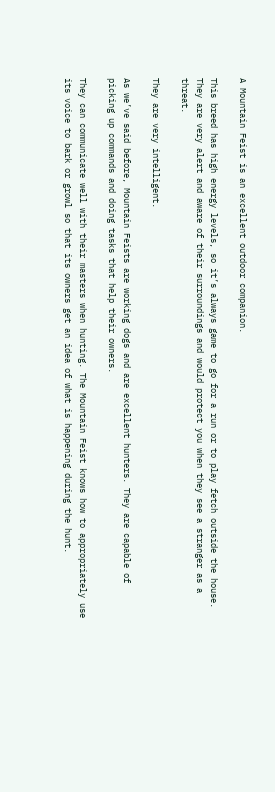A Mountain Feist is an excellent outdoor companion.

This breed has high energy levels, so it’s always game to go for a run or to play fetch outside the house. They are very alert and aware of their surroundings and would protect you when they see a stranger as a threat.

They are very intelligent.

As we’ve said before, Mountain Feists are working dogs and are excellent hunters. They are capable of picking up commands and doing tasks that help their owners.

They can communicate well with their masters when hunting. The Mountain Feist knows how to appropriately use its voice to bark or growl so that its owners get an idea of what is happening during the hunt.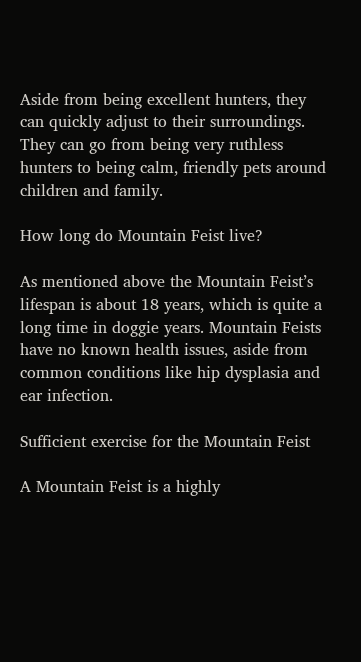Aside from being excellent hunters, they can quickly adjust to their surroundings. They can go from being very ruthless hunters to being calm, friendly pets around children and family.

How long do Mountain Feist live?

As mentioned above the Mountain Feist’s lifespan is about 18 years, which is quite a long time in doggie years. Mountain Feists have no known health issues, aside from common conditions like hip dysplasia and ear infection.

Sufficient exercise for the Mountain Feist

A Mountain Feist is a highly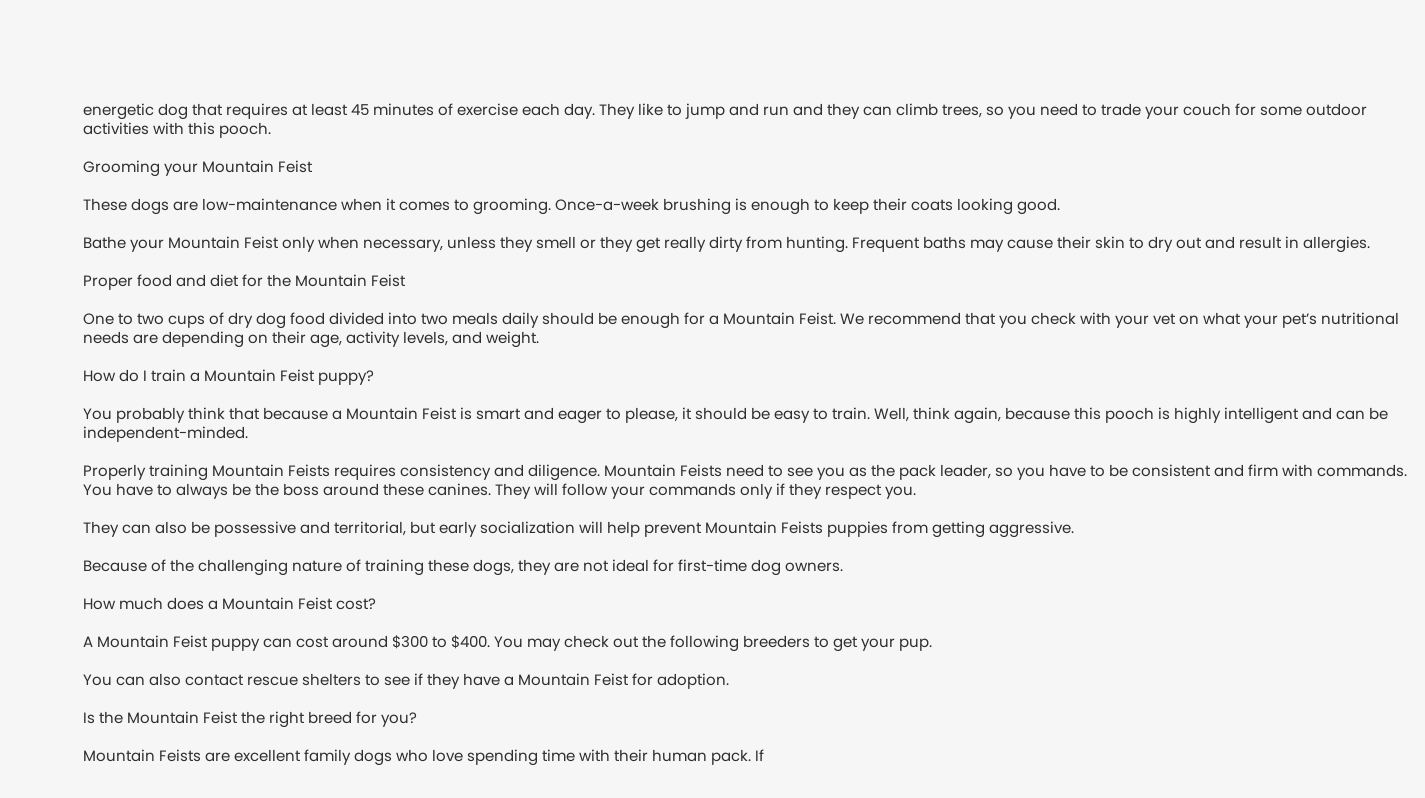energetic dog that requires at least 45 minutes of exercise each day. They like to jump and run and they can climb trees, so you need to trade your couch for some outdoor activities with this pooch.

Grooming your Mountain Feist

These dogs are low-maintenance when it comes to grooming. Once-a-week brushing is enough to keep their coats looking good.

Bathe your Mountain Feist only when necessary, unless they smell or they get really dirty from hunting. Frequent baths may cause their skin to dry out and result in allergies.

Proper food and diet for the Mountain Feist

One to two cups of dry dog food divided into two meals daily should be enough for a Mountain Feist. We recommend that you check with your vet on what your pet’s nutritional needs are depending on their age, activity levels, and weight.

How do I train a Mountain Feist puppy?

You probably think that because a Mountain Feist is smart and eager to please, it should be easy to train. Well, think again, because this pooch is highly intelligent and can be independent-minded.

Properly training Mountain Feists requires consistency and diligence. Mountain Feists need to see you as the pack leader, so you have to be consistent and firm with commands. You have to always be the boss around these canines. They will follow your commands only if they respect you.

They can also be possessive and territorial, but early socialization will help prevent Mountain Feists puppies from getting aggressive.

Because of the challenging nature of training these dogs, they are not ideal for first-time dog owners.

How much does a Mountain Feist cost?

A Mountain Feist puppy can cost around $300 to $400. You may check out the following breeders to get your pup.

You can also contact rescue shelters to see if they have a Mountain Feist for adoption.

Is the Mountain Feist the right breed for you?

Mountain Feists are excellent family dogs who love spending time with their human pack. If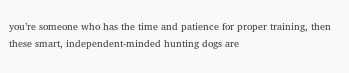you’re someone who has the time and patience for proper training, then these smart, independent-minded hunting dogs are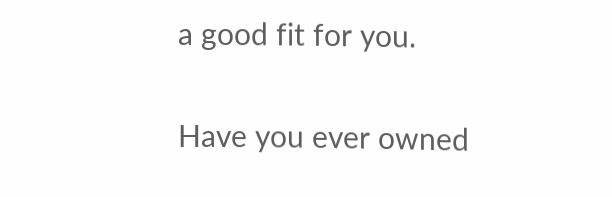a good fit for you.

Have you ever owned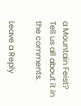a Mountain Feist? Tell us all about it in the comments.

Leave a Reply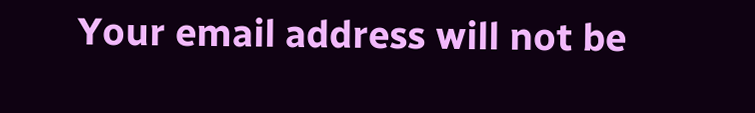Your email address will not be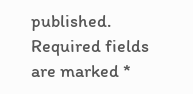published. Required fields are marked *